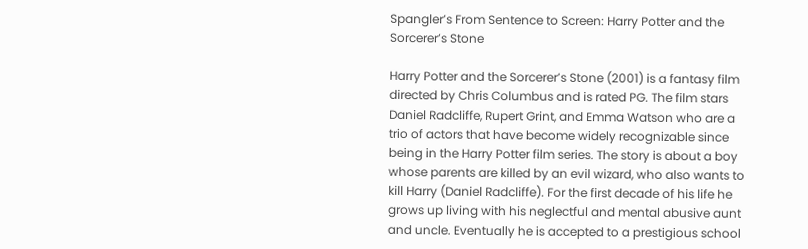Spangler’s From Sentence to Screen: Harry Potter and the Sorcerer’s Stone

Harry Potter and the Sorcerer’s Stone (2001) is a fantasy film directed by Chris Columbus and is rated PG. The film stars Daniel Radcliffe, Rupert Grint, and Emma Watson who are a trio of actors that have become widely recognizable since being in the Harry Potter film series. The story is about a boy whose parents are killed by an evil wizard, who also wants to kill Harry (Daniel Radcliffe). For the first decade of his life he grows up living with his neglectful and mental abusive aunt and uncle. Eventually he is accepted to a prestigious school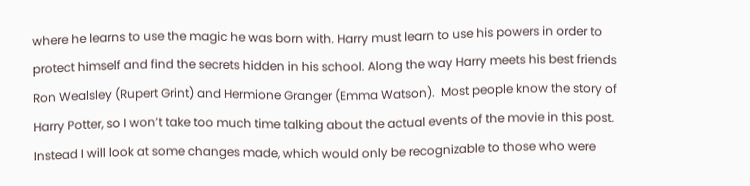where he learns to use the magic he was born with. Harry must learn to use his powers in order to protect himself and find the secrets hidden in his school. Along the way Harry meets his best friends Ron Wealsley (Rupert Grint) and Hermione Granger (Emma Watson).  Most people know the story of Harry Potter, so I won’t take too much time talking about the actual events of the movie in this post. Instead I will look at some changes made, which would only be recognizable to those who were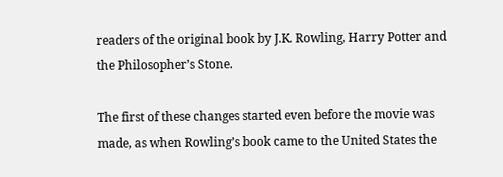readers of the original book by J.K. Rowling, Harry Potter and the Philosopher’s Stone.

The first of these changes started even before the movie was made, as when Rowling’s book came to the United States the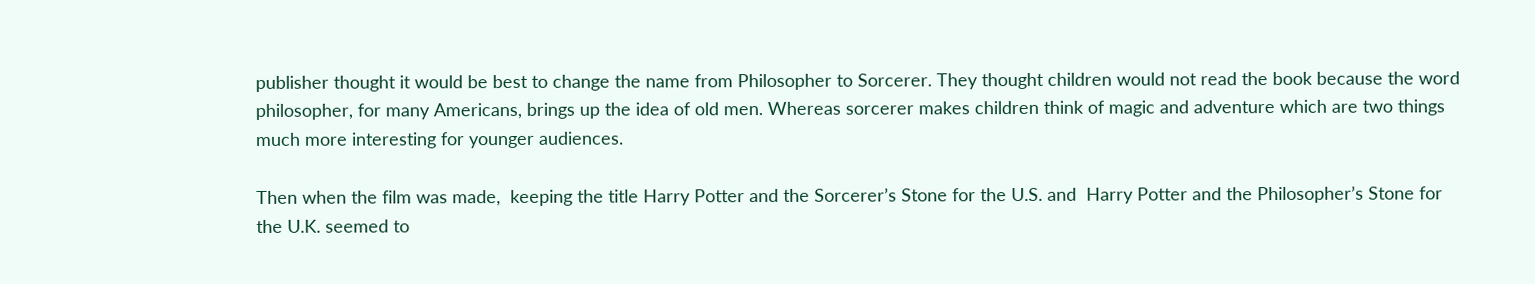publisher thought it would be best to change the name from Philosopher to Sorcerer. They thought children would not read the book because the word philosopher, for many Americans, brings up the idea of old men. Whereas sorcerer makes children think of magic and adventure which are two things much more interesting for younger audiences.

Then when the film was made,  keeping the title Harry Potter and the Sorcerer’s Stone for the U.S. and  Harry Potter and the Philosopher’s Stone for the U.K. seemed to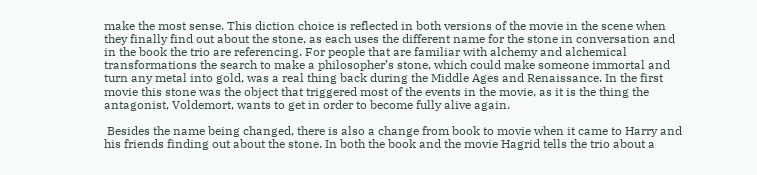make the most sense. This diction choice is reflected in both versions of the movie in the scene when they finally find out about the stone, as each uses the different name for the stone in conversation and in the book the trio are referencing. For people that are familiar with alchemy and alchemical transformations the search to make a philosopher’s stone, which could make someone immortal and turn any metal into gold, was a real thing back during the Middle Ages and Renaissance. In the first movie this stone was the object that triggered most of the events in the movie, as it is the thing the antagonist, Voldemort, wants to get in order to become fully alive again.

 Besides the name being changed, there is also a change from book to movie when it came to Harry and his friends finding out about the stone. In both the book and the movie Hagrid tells the trio about a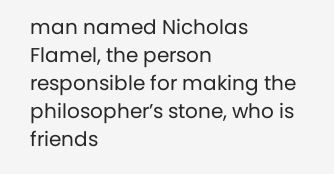man named Nicholas Flamel, the person responsible for making the philosopher’s stone, who is friends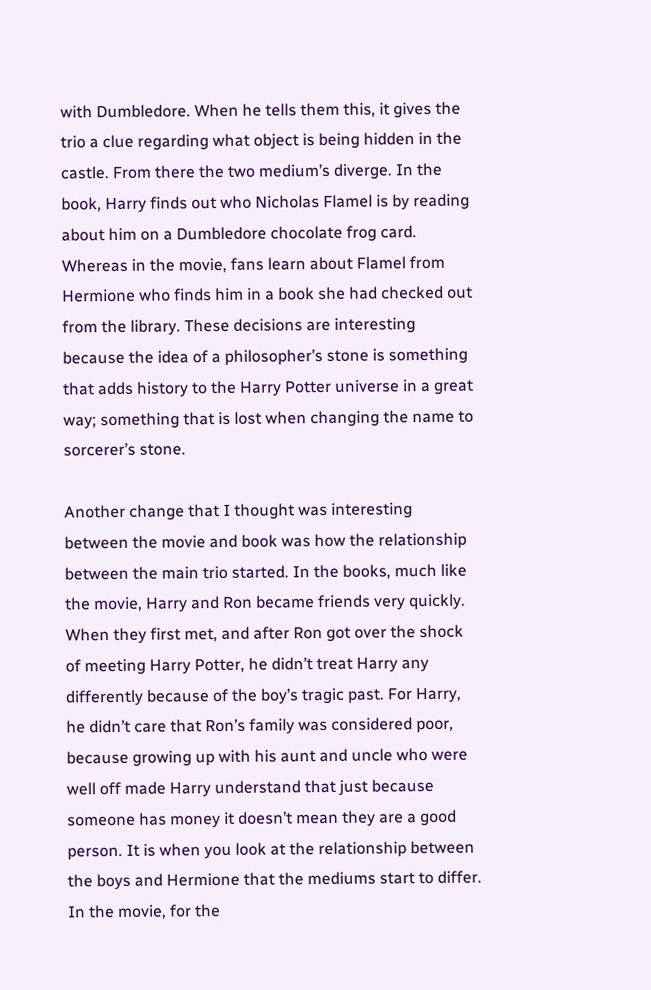with Dumbledore. When he tells them this, it gives the trio a clue regarding what object is being hidden in the castle. From there the two medium’s diverge. In the book, Harry finds out who Nicholas Flamel is by reading about him on a Dumbledore chocolate frog card. Whereas in the movie, fans learn about Flamel from Hermione who finds him in a book she had checked out from the library. These decisions are interesting because the idea of a philosopher’s stone is something that adds history to the Harry Potter universe in a great way; something that is lost when changing the name to sorcerer’s stone.

Another change that I thought was interesting between the movie and book was how the relationship between the main trio started. In the books, much like the movie, Harry and Ron became friends very quickly. When they first met, and after Ron got over the shock of meeting Harry Potter, he didn’t treat Harry any differently because of the boy’s tragic past. For Harry, he didn’t care that Ron’s family was considered poor, because growing up with his aunt and uncle who were well off made Harry understand that just because someone has money it doesn’t mean they are a good person. It is when you look at the relationship between the boys and Hermione that the mediums start to differ. In the movie, for the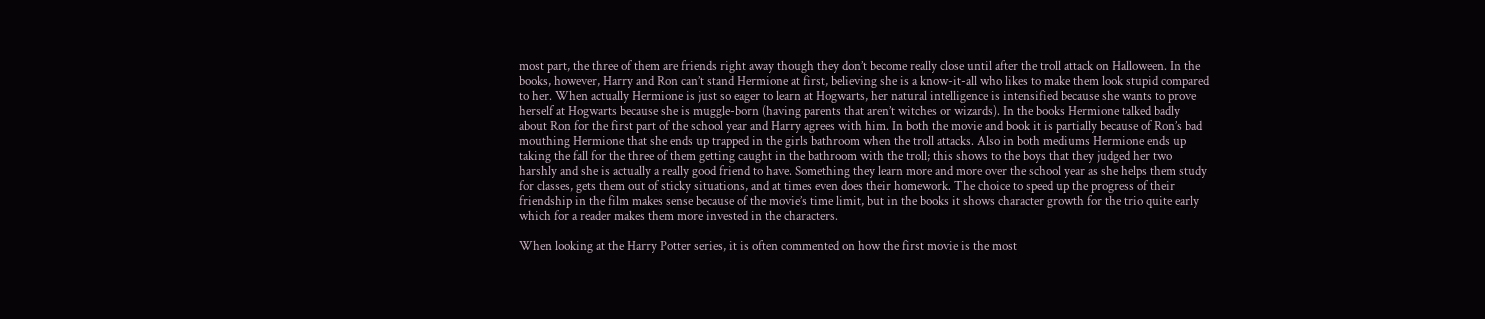most part, the three of them are friends right away though they don’t become really close until after the troll attack on Halloween. In the books, however, Harry and Ron can’t stand Hermione at first, believing she is a know-it-all who likes to make them look stupid compared to her. When actually Hermione is just so eager to learn at Hogwarts, her natural intelligence is intensified because she wants to prove herself at Hogwarts because she is muggle-born (having parents that aren’t witches or wizards). In the books Hermione talked badly about Ron for the first part of the school year and Harry agrees with him. In both the movie and book it is partially because of Ron’s bad mouthing Hermione that she ends up trapped in the girls bathroom when the troll attacks. Also in both mediums Hermione ends up taking the fall for the three of them getting caught in the bathroom with the troll; this shows to the boys that they judged her two harshly and she is actually a really good friend to have. Something they learn more and more over the school year as she helps them study for classes, gets them out of sticky situations, and at times even does their homework. The choice to speed up the progress of their friendship in the film makes sense because of the movie’s time limit, but in the books it shows character growth for the trio quite early which for a reader makes them more invested in the characters.

When looking at the Harry Potter series, it is often commented on how the first movie is the most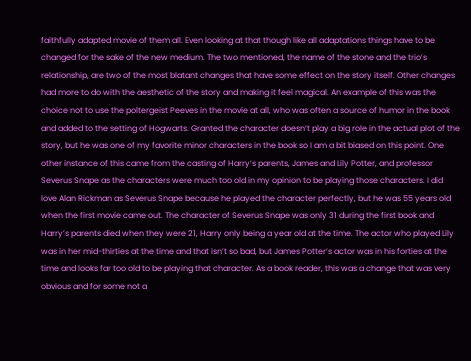faithfully adapted movie of them all. Even looking at that though like all adaptations things have to be changed for the sake of the new medium. The two mentioned, the name of the stone and the trio’s relationship, are two of the most blatant changes that have some effect on the story itself. Other changes had more to do with the aesthetic of the story and making it feel magical. An example of this was the choice not to use the poltergeist Peeves in the movie at all, who was often a source of humor in the book and added to the setting of Hogwarts. Granted the character doesn’t play a big role in the actual plot of the story, but he was one of my favorite minor characters in the book so I am a bit biased on this point. One other instance of this came from the casting of Harry’s parents, James and Lily Potter, and professor Severus Snape as the characters were much too old in my opinion to be playing those characters. I did love Alan Rickman as Severus Snape because he played the character perfectly, but he was 55 years old when the first movie came out. The character of Severus Snape was only 31 during the first book and Harry’s parents died when they were 21, Harry only being a year old at the time. The actor who played Lily was in her mid-thirties at the time and that isn’t so bad, but James Potter’s actor was in his forties at the time and looks far too old to be playing that character. As a book reader, this was a change that was very obvious and for some not a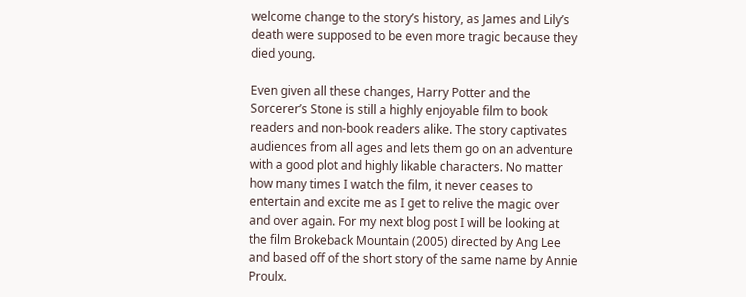welcome change to the story’s history, as James and Lily’s death were supposed to be even more tragic because they died young.

Even given all these changes, Harry Potter and the Sorcerer’s Stone is still a highly enjoyable film to book readers and non-book readers alike. The story captivates audiences from all ages and lets them go on an adventure with a good plot and highly likable characters. No matter how many times I watch the film, it never ceases to entertain and excite me as I get to relive the magic over and over again. For my next blog post I will be looking at the film Brokeback Mountain (2005) directed by Ang Lee and based off of the short story of the same name by Annie Proulx.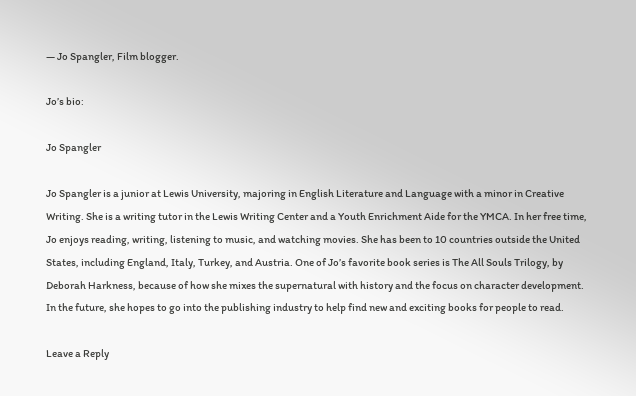— Jo Spangler, Film blogger.

Jo’s bio:

Jo Spangler

Jo Spangler is a junior at Lewis University, majoring in English Literature and Language with a minor in Creative Writing. She is a writing tutor in the Lewis Writing Center and a Youth Enrichment Aide for the YMCA. In her free time, Jo enjoys reading, writing, listening to music, and watching movies. She has been to 10 countries outside the United States, including England, Italy, Turkey, and Austria. One of Jo’s favorite book series is The All Souls Trilogy, by Deborah Harkness, because of how she mixes the supernatural with history and the focus on character development. In the future, she hopes to go into the publishing industry to help find new and exciting books for people to read.

Leave a Reply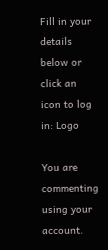Fill in your details below or click an icon to log in: Logo

You are commenting using your account.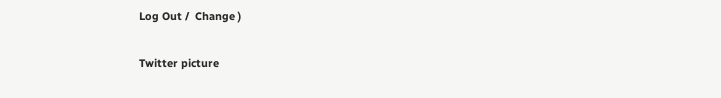Log Out /  Change )

Twitter picture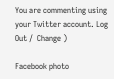You are commenting using your Twitter account. Log Out /  Change )

Facebook photo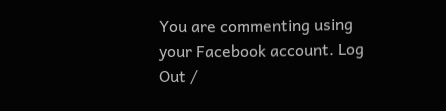You are commenting using your Facebook account. Log Out /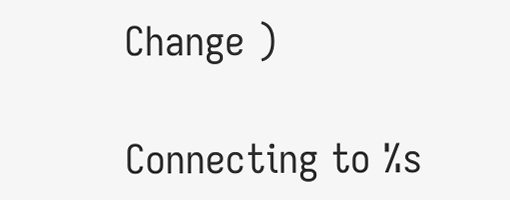Change )

Connecting to %s